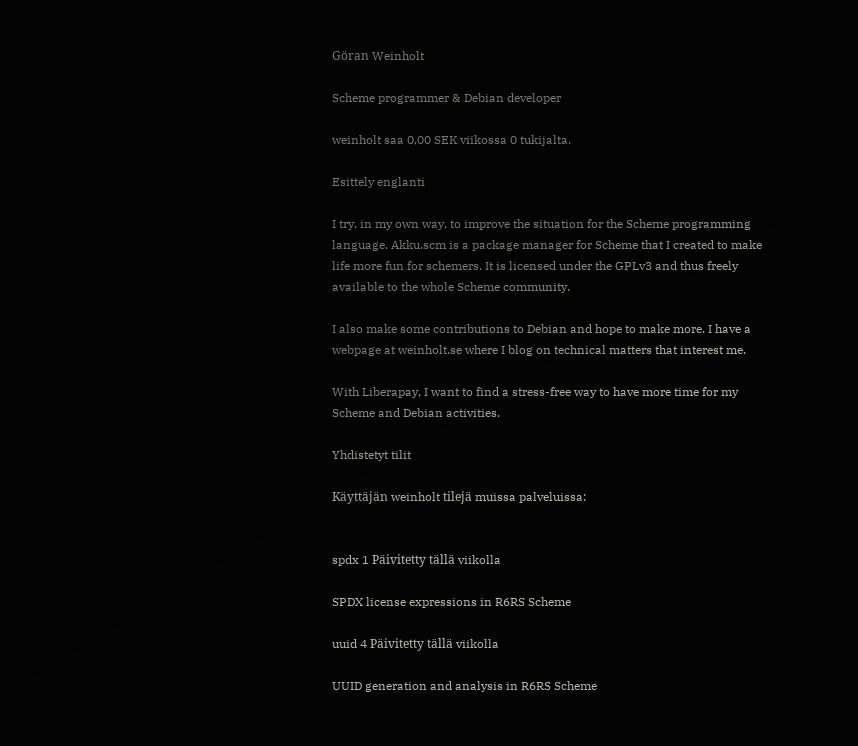Göran Weinholt

Scheme programmer & Debian developer

weinholt saa 0,00 SEK viikossa 0 tukijalta.

Esittely englanti

I try, in my own way, to improve the situation for the Scheme programming language. Akku.scm is a package manager for Scheme that I created to make life more fun for schemers. It is licensed under the GPLv3 and thus freely available to the whole Scheme community.

I also make some contributions to Debian and hope to make more. I have a webpage at weinholt.se where I blog on technical matters that interest me.

With Liberapay, I want to find a stress-free way to have more time for my Scheme and Debian activities.

Yhdistetyt tilit

Käyttäjän weinholt tilejä muissa palveluissa:


spdx 1 Päivitetty tällä viikolla

SPDX license expressions in R6RS Scheme

uuid 4 Päivitetty tällä viikolla

UUID generation and analysis in R6RS Scheme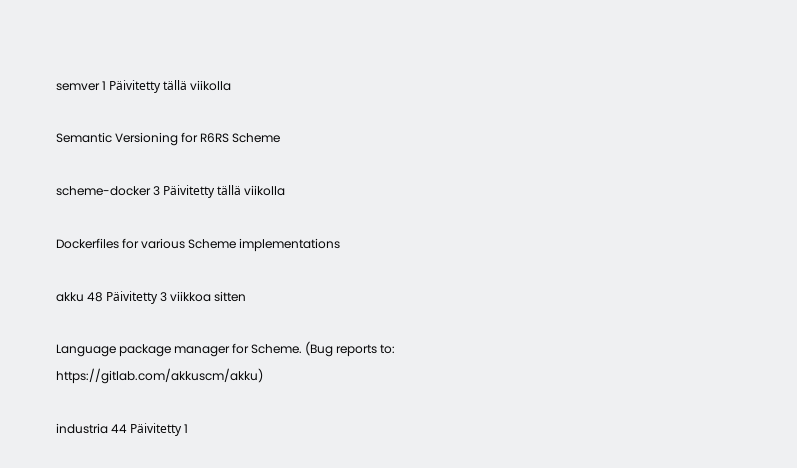semver 1 Päivitetty tällä viikolla

Semantic Versioning for R6RS Scheme

scheme-docker 3 Päivitetty tällä viikolla

Dockerfiles for various Scheme implementations

akku 48 Päivitetty 3 viikkoa sitten

Language package manager for Scheme. (Bug reports to: https://gitlab.com/akkuscm/akku)

industria 44 Päivitetty 1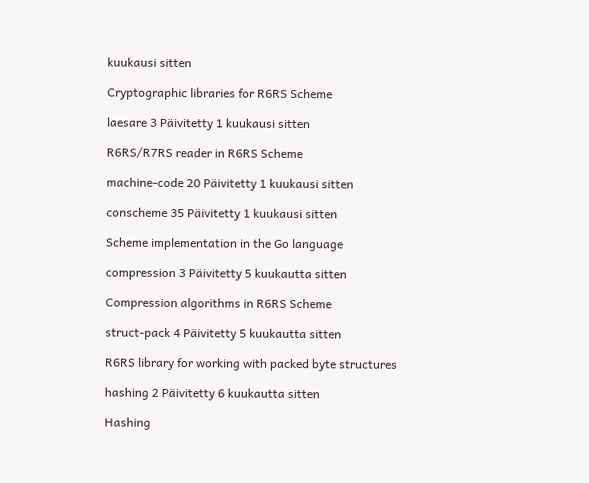kuukausi sitten

Cryptographic libraries for R6RS Scheme

laesare 3 Päivitetty 1 kuukausi sitten

R6RS/R7RS reader in R6RS Scheme

machine-code 20 Päivitetty 1 kuukausi sitten

conscheme 35 Päivitetty 1 kuukausi sitten

Scheme implementation in the Go language

compression 3 Päivitetty 5 kuukautta sitten

Compression algorithms in R6RS Scheme

struct-pack 4 Päivitetty 5 kuukautta sitten

R6RS library for working with packed byte structures

hashing 2 Päivitetty 6 kuukautta sitten

Hashing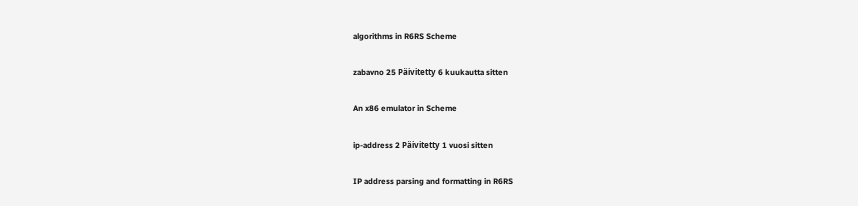algorithms in R6RS Scheme

zabavno 25 Päivitetty 6 kuukautta sitten

An x86 emulator in Scheme

ip-address 2 Päivitetty 1 vuosi sitten

IP address parsing and formatting in R6RS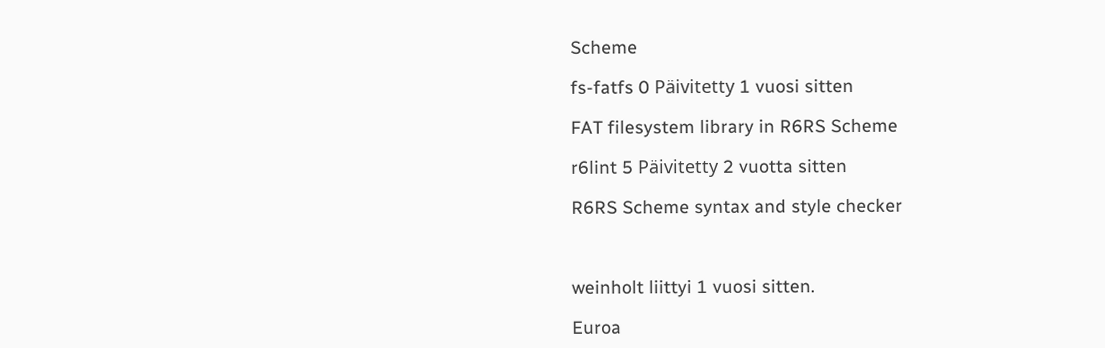Scheme

fs-fatfs 0 Päivitetty 1 vuosi sitten

FAT filesystem library in R6RS Scheme

r6lint 5 Päivitetty 2 vuotta sitten

R6RS Scheme syntax and style checker



weinholt liittyi 1 vuosi sitten.

Euroa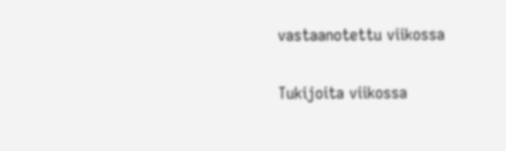vastaanotettu viikossa

Tukijoita viikossa